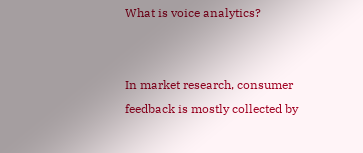What is voice analytics?


In market research, consumer feedback is mostly collected by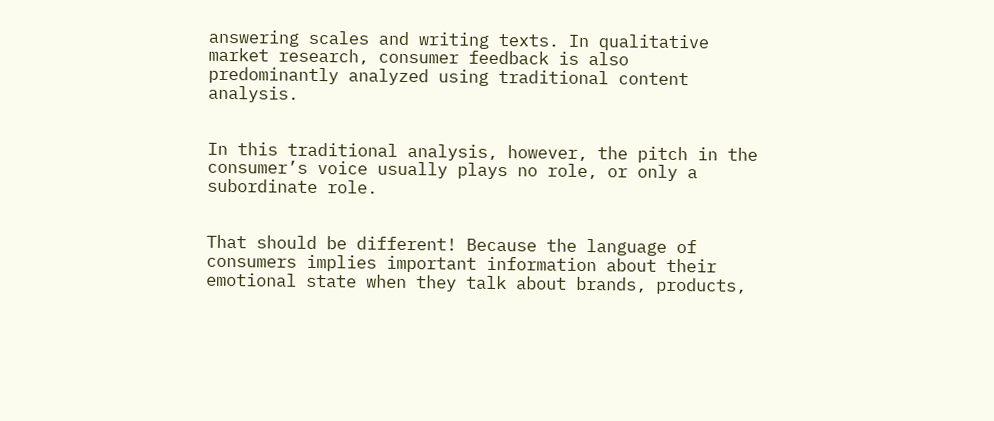answering scales and writing texts. In qualitative market research, consumer feedback is also predominantly analyzed using traditional content analysis.


In this traditional analysis, however, the pitch in the consumer’s voice usually plays no role, or only a subordinate role.


That should be different! Because the language of consumers implies important information about their emotional state when they talk about brands, products,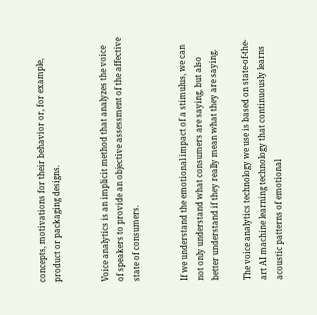concepts, motivations for their behavior or, for example, product or packaging designs.


Voice analytics is an implicit method that analyzes the voice of speakers to provide an objective assessment of the affective state of consumers.


If we understand the emotional impact of a stimulus, we can not only understand what consumers are saying, but also better understand if they really mean what they are saying.

The voice analytics technology we use is based on state-of-the-art AI machine learning technology that continuously learns acoustic patterns of emotional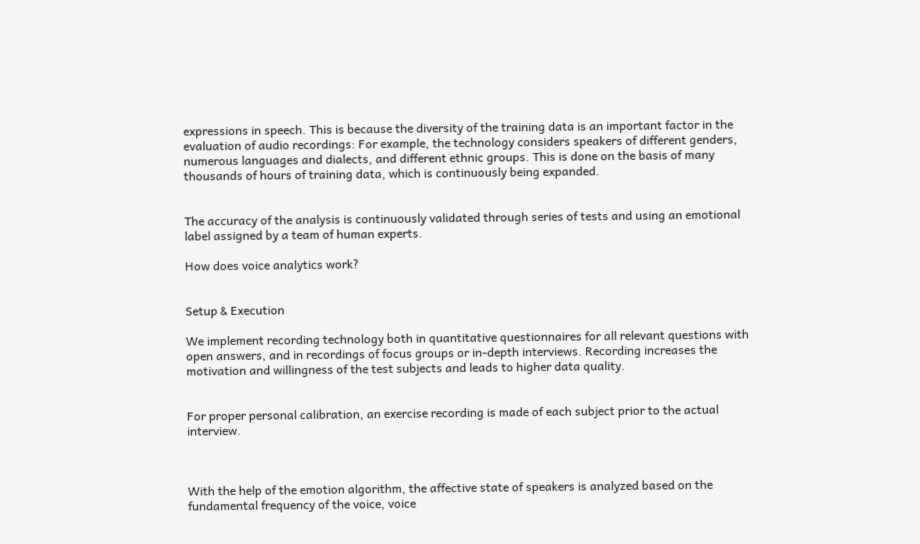expressions in speech. This is because the diversity of the training data is an important factor in the evaluation of audio recordings: For example, the technology considers speakers of different genders, numerous languages and dialects, and different ethnic groups. This is done on the basis of many thousands of hours of training data, which is continuously being expanded.


The accuracy of the analysis is continuously validated through series of tests and using an emotional label assigned by a team of human experts.

How does voice analytics work?


Setup & Execution

We implement recording technology both in quantitative questionnaires for all relevant questions with open answers, and in recordings of focus groups or in-depth interviews. Recording increases the motivation and willingness of the test subjects and leads to higher data quality.


For proper personal calibration, an exercise recording is made of each subject prior to the actual interview.



With the help of the emotion algorithm, the affective state of speakers is analyzed based on the fundamental frequency of the voice, voice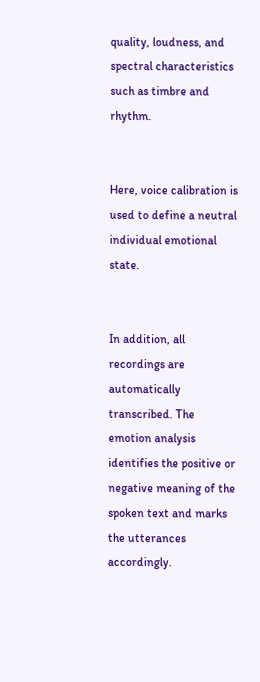quality, loudness, and spectral characteristics such as timbre and rhythm.


Here, voice calibration is used to define a neutral individual emotional state.


In addition, all recordings are automatically transcribed. The emotion analysis identifies the positive or negative meaning of the spoken text and marks the utterances accordingly.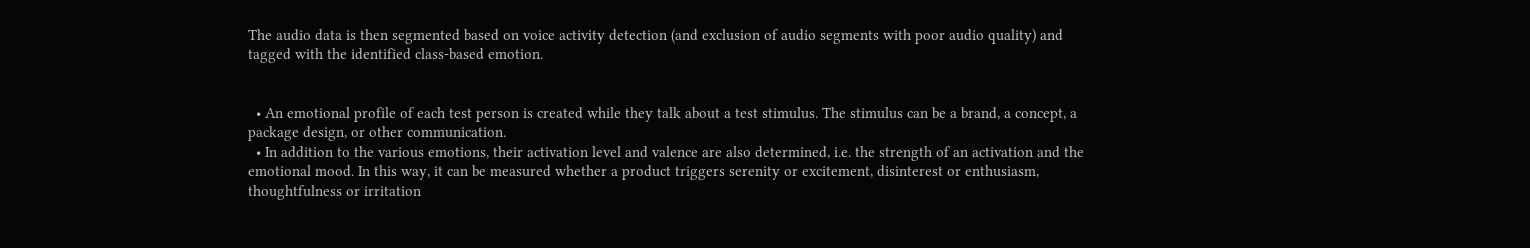The audio data is then segmented based on voice activity detection (and exclusion of audio segments with poor audio quality) and tagged with the identified class-based emotion.


  • An emotional profile of each test person is created while they talk about a test stimulus. The stimulus can be a brand, a concept, a package design, or other communication.
  • In addition to the various emotions, their activation level and valence are also determined, i.e. the strength of an activation and the emotional mood. In this way, it can be measured whether a product triggers serenity or excitement, disinterest or enthusiasm, thoughtfulness or irritation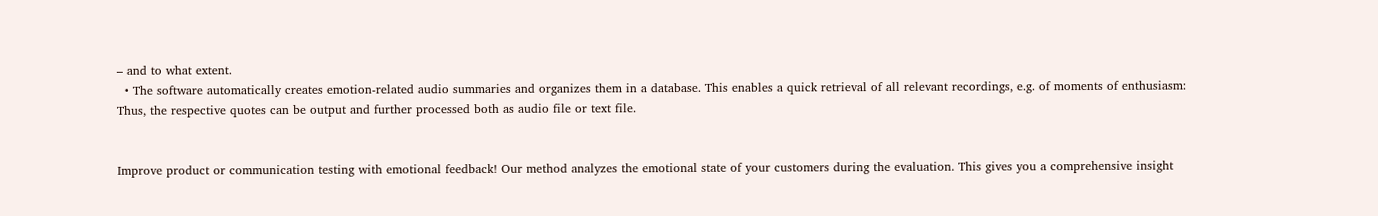– and to what extent.
  • The software automatically creates emotion-related audio summaries and organizes them in a database. This enables a quick retrieval of all relevant recordings, e.g. of moments of enthusiasm: Thus, the respective quotes can be output and further processed both as audio file or text file.


Improve product or communication testing with emotional feedback! Our method analyzes the emotional state of your customers during the evaluation. This gives you a comprehensive insight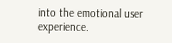into the emotional user experience.